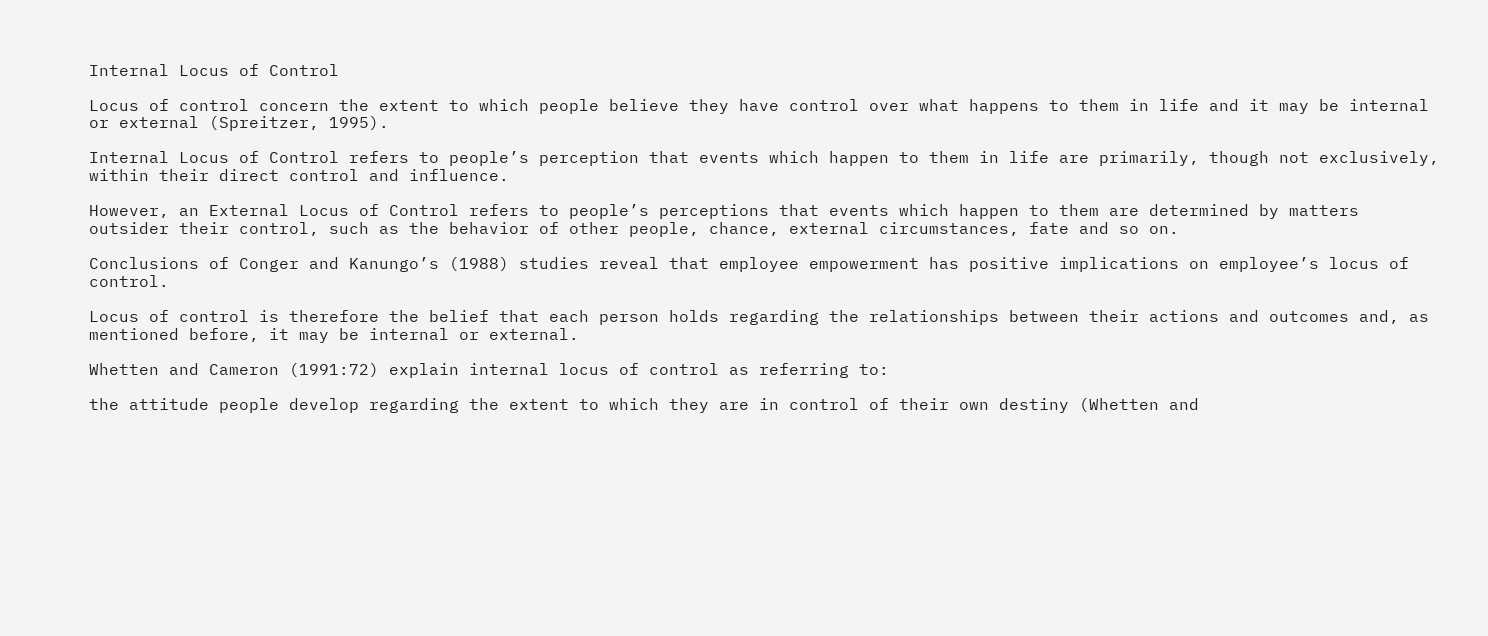Internal Locus of Control

Locus of control concern the extent to which people believe they have control over what happens to them in life and it may be internal or external (Spreitzer, 1995).

Internal Locus of Control refers to people’s perception that events which happen to them in life are primarily, though not exclusively, within their direct control and influence.

However, an External Locus of Control refers to people’s perceptions that events which happen to them are determined by matters outsider their control, such as the behavior of other people, chance, external circumstances, fate and so on.

Conclusions of Conger and Kanungo’s (1988) studies reveal that employee empowerment has positive implications on employee’s locus of control.

Locus of control is therefore the belief that each person holds regarding the relationships between their actions and outcomes and, as mentioned before, it may be internal or external.

Whetten and Cameron (1991:72) explain internal locus of control as referring to:

the attitude people develop regarding the extent to which they are in control of their own destiny (Whetten and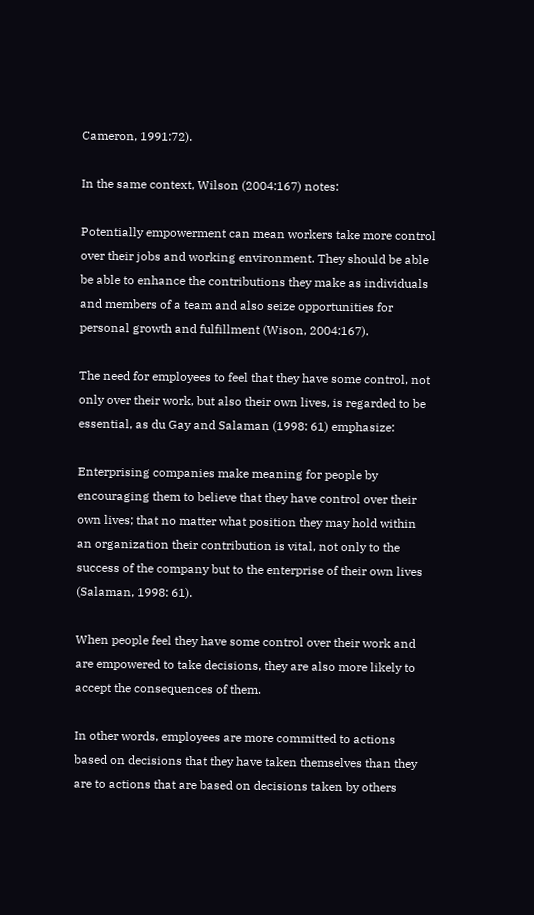Cameron, 1991:72).

In the same context, Wilson (2004:167) notes:

Potentially empowerment can mean workers take more control over their jobs and working environment. They should be able be able to enhance the contributions they make as individuals and members of a team and also seize opportunities for personal growth and fulfillment (Wison, 2004:167).

The need for employees to feel that they have some control, not only over their work, but also their own lives, is regarded to be essential, as du Gay and Salaman (1998: 61) emphasize:

Enterprising companies make meaning for people by encouraging them to believe that they have control over their own lives; that no matter what position they may hold within an organization their contribution is vital, not only to the success of the company but to the enterprise of their own lives (Salaman, 1998: 61).

When people feel they have some control over their work and are empowered to take decisions, they are also more likely to accept the consequences of them.

In other words, employees are more committed to actions based on decisions that they have taken themselves than they are to actions that are based on decisions taken by others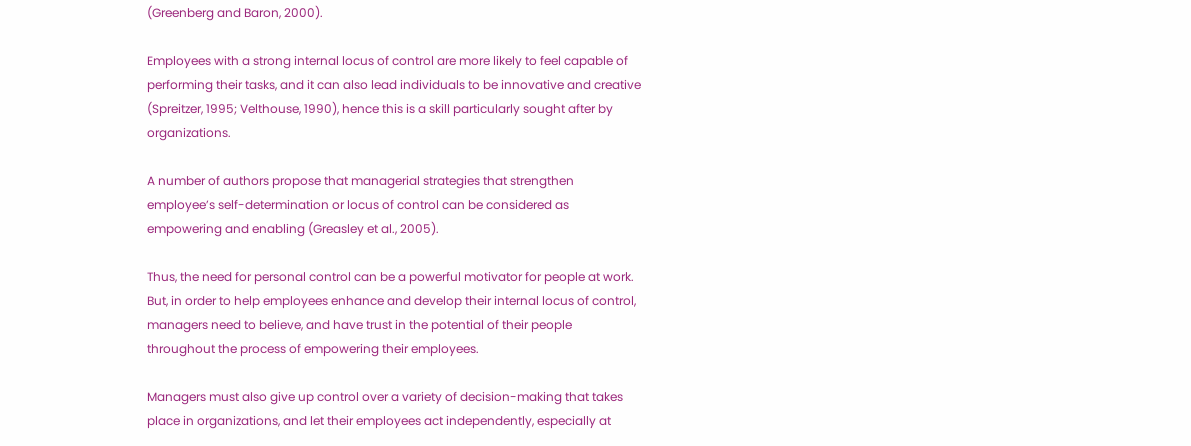(Greenberg and Baron, 2000).

Employees with a strong internal locus of control are more likely to feel capable of performing their tasks, and it can also lead individuals to be innovative and creative (Spreitzer, 1995; Velthouse, 1990), hence this is a skill particularly sought after by organizations.

A number of authors propose that managerial strategies that strengthen employee’s self-determination or locus of control can be considered as empowering and enabling (Greasley et al., 2005).

Thus, the need for personal control can be a powerful motivator for people at work. But, in order to help employees enhance and develop their internal locus of control, managers need to believe, and have trust in the potential of their people throughout the process of empowering their employees.

Managers must also give up control over a variety of decision-making that takes place in organizations, and let their employees act independently, especially at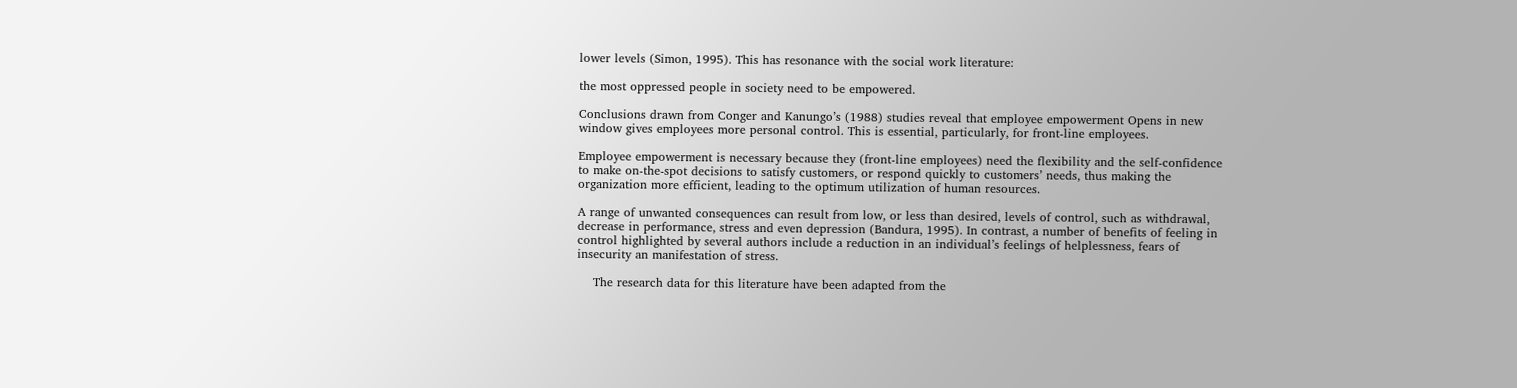lower levels (Simon, 1995). This has resonance with the social work literature:

the most oppressed people in society need to be empowered.

Conclusions drawn from Conger and Kanungo’s (1988) studies reveal that employee empowerment Opens in new window gives employees more personal control. This is essential, particularly, for front-line employees.

Employee empowerment is necessary because they (front-line employees) need the flexibility and the self-confidence to make on-the-spot decisions to satisfy customers, or respond quickly to customers’ needs, thus making the organization more efficient, leading to the optimum utilization of human resources.

A range of unwanted consequences can result from low, or less than desired, levels of control, such as withdrawal, decrease in performance, stress and even depression (Bandura, 1995). In contrast, a number of benefits of feeling in control highlighted by several authors include a reduction in an individual’s feelings of helplessness, fears of insecurity an manifestation of stress.

    The research data for this literature have been adapted from the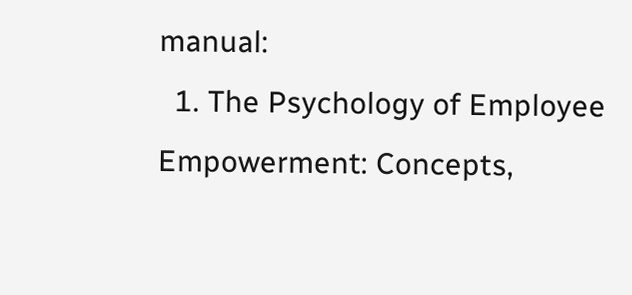manual:
  1. The Psychology of Employee Empowerment: Concepts,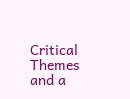Critical Themes and a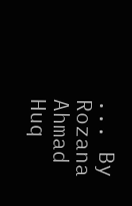... By Rozana Ahmad Huq